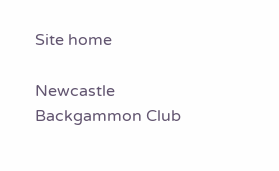Site home

Newcastle Backgammon Club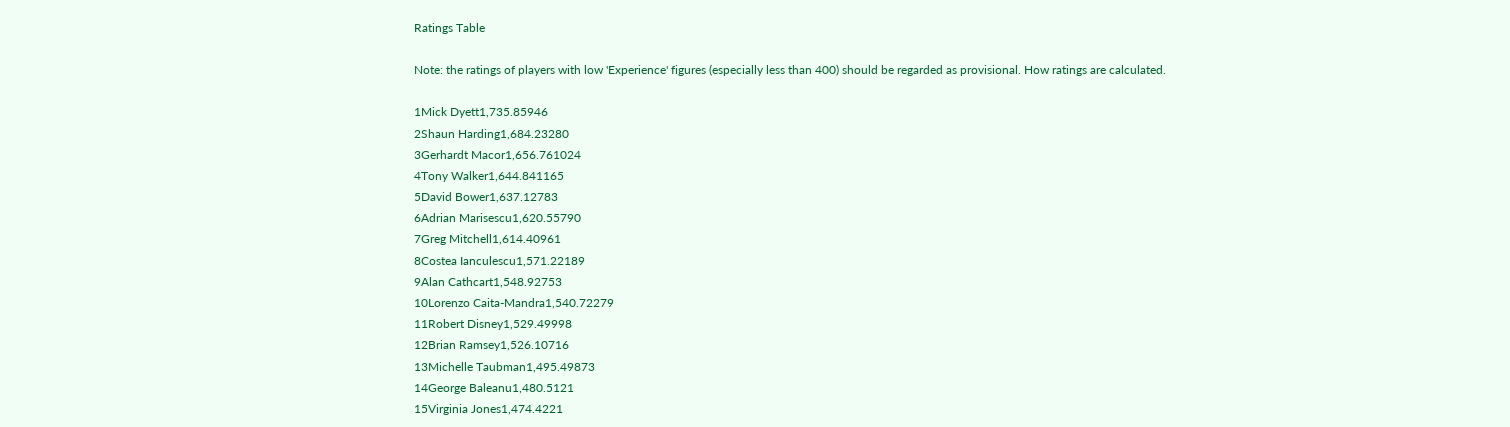Ratings Table

Note: the ratings of players with low 'Experience' figures (especially less than 400) should be regarded as provisional. How ratings are calculated.

1Mick Dyett1,735.85946
2Shaun Harding1,684.23280
3Gerhardt Macor1,656.761024
4Tony Walker1,644.841165
5David Bower1,637.12783
6Adrian Marisescu1,620.55790
7Greg Mitchell1,614.40961
8Costea Ianculescu1,571.22189
9Alan Cathcart1,548.92753
10Lorenzo Caita-Mandra1,540.72279
11Robert Disney1,529.49998
12Brian Ramsey1,526.10716
13Michelle Taubman1,495.49873
14George Baleanu1,480.5121
15Virginia Jones1,474.4221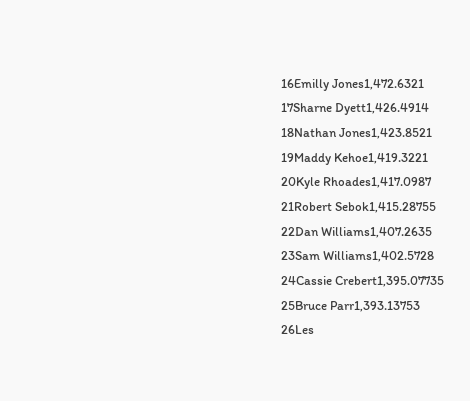16Emilly Jones1,472.6321
17Sharne Dyett1,426.4914
18Nathan Jones1,423.8521
19Maddy Kehoe1,419.3221
20Kyle Rhoades1,417.0987
21Robert Sebok1,415.28755
22Dan Williams1,407.2635
23Sam Williams1,402.5728
24Cassie Crebert1,395.07735
25Bruce Parr1,393.13753
26Les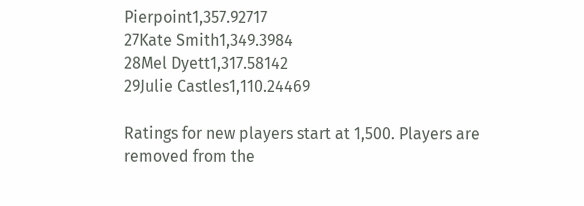Pierpoint1,357.92717
27Kate Smith1,349.3984
28Mel Dyett1,317.58142
29Julie Castles1,110.24469

Ratings for new players start at 1,500. Players are removed from the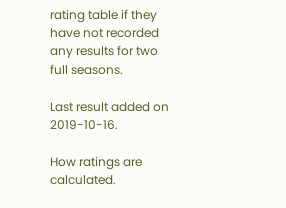rating table if they have not recorded any results for two full seasons.

Last result added on 2019-10-16.

How ratings are calculated.